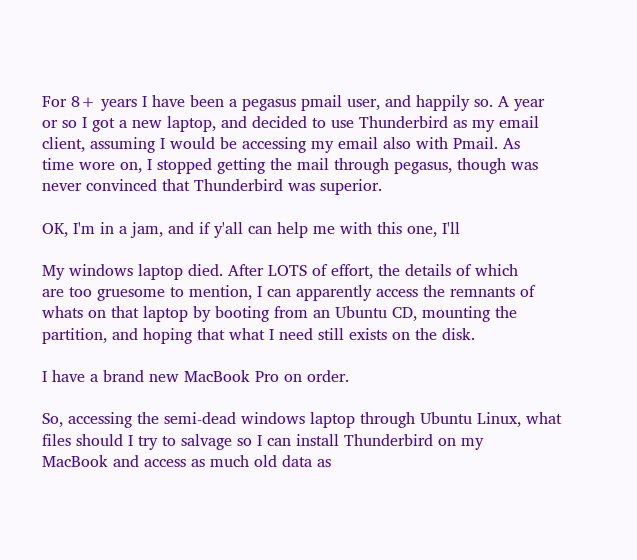For 8+ years I have been a pegasus pmail user, and happily so. A year
or so I got a new laptop, and decided to use Thunderbird as my email
client, assuming I would be accessing my email also with Pmail. As
time wore on, I stopped getting the mail through pegasus, though was
never convinced that Thunderbird was superior.

OK, I'm in a jam, and if y'all can help me with this one, I'll

My windows laptop died. After LOTS of effort, the details of which
are too gruesome to mention, I can apparently access the remnants of
whats on that laptop by booting from an Ubuntu CD, mounting the
partition, and hoping that what I need still exists on the disk.

I have a brand new MacBook Pro on order.

So, accessing the semi-dead windows laptop through Ubuntu Linux, what
files should I try to salvage so I can install Thunderbird on my
MacBook and access as much old data as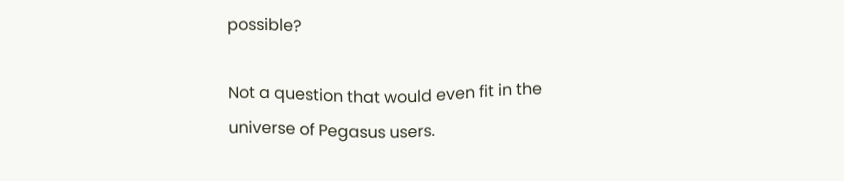possible?

Not a question that would even fit in the universe of Pegasus users.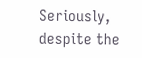Seriously, despite the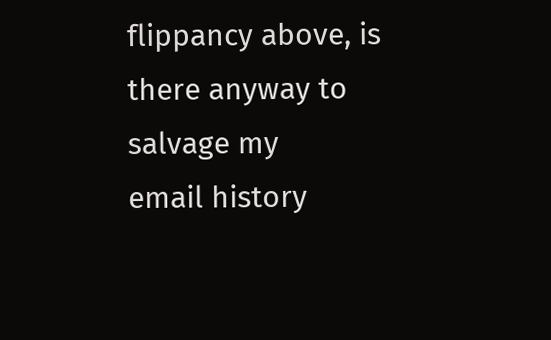flippancy above, is there anyway to salvage my
email history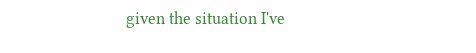given the situation I've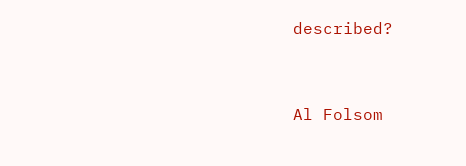described?


Al Folsom